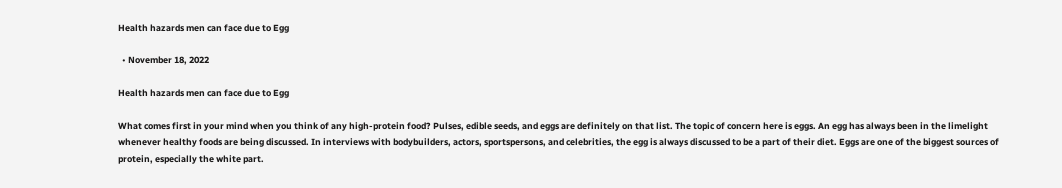Health hazards men can face due to Egg

  • November 18, 2022

Health hazards men can face due to Egg

What comes first in your mind when you think of any high-protein food? Pulses, edible seeds, and eggs are definitely on that list. The topic of concern here is eggs. An egg has always been in the limelight whenever healthy foods are being discussed. In interviews with bodybuilders, actors, sportspersons, and celebrities, the egg is always discussed to be a part of their diet. Eggs are one of the biggest sources of protein, especially the white part.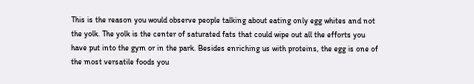This is the reason you would observe people talking about eating only egg whites and not the yolk. The yolk is the center of saturated fats that could wipe out all the efforts you have put into the gym or in the park. Besides enriching us with proteins, the egg is one of the most versatile foods you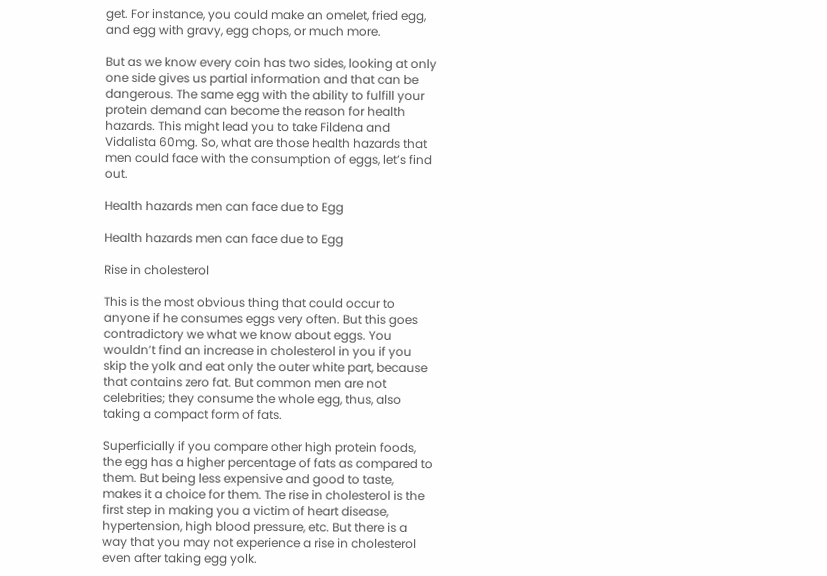get. For instance, you could make an omelet, fried egg, and egg with gravy, egg chops, or much more.

But as we know every coin has two sides, looking at only one side gives us partial information and that can be dangerous. The same egg with the ability to fulfill your protein demand can become the reason for health hazards. This might lead you to take Fildena and Vidalista 60mg. So, what are those health hazards that men could face with the consumption of eggs, let’s find out.

Health hazards men can face due to Egg

Health hazards men can face due to Egg

Rise in cholesterol

This is the most obvious thing that could occur to anyone if he consumes eggs very often. But this goes contradictory we what we know about eggs. You wouldn’t find an increase in cholesterol in you if you skip the yolk and eat only the outer white part, because that contains zero fat. But common men are not celebrities; they consume the whole egg, thus, also taking a compact form of fats.

Superficially if you compare other high protein foods, the egg has a higher percentage of fats as compared to them. But being less expensive and good to taste, makes it a choice for them. The rise in cholesterol is the first step in making you a victim of heart disease, hypertension, high blood pressure, etc. But there is a way that you may not experience a rise in cholesterol even after taking egg yolk.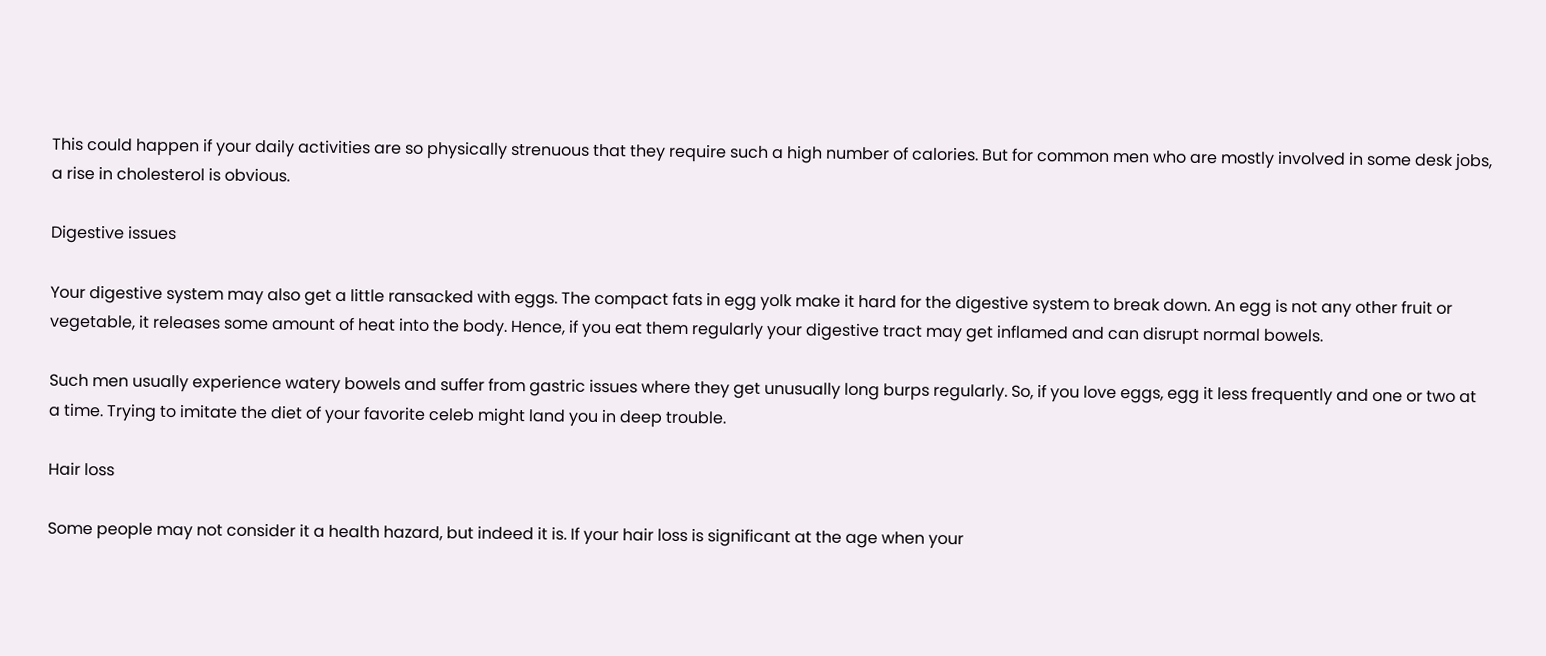This could happen if your daily activities are so physically strenuous that they require such a high number of calories. But for common men who are mostly involved in some desk jobs, a rise in cholesterol is obvious.

Digestive issues

Your digestive system may also get a little ransacked with eggs. The compact fats in egg yolk make it hard for the digestive system to break down. An egg is not any other fruit or vegetable, it releases some amount of heat into the body. Hence, if you eat them regularly your digestive tract may get inflamed and can disrupt normal bowels.

Such men usually experience watery bowels and suffer from gastric issues where they get unusually long burps regularly. So, if you love eggs, egg it less frequently and one or two at a time. Trying to imitate the diet of your favorite celeb might land you in deep trouble.

Hair loss

Some people may not consider it a health hazard, but indeed it is. If your hair loss is significant at the age when your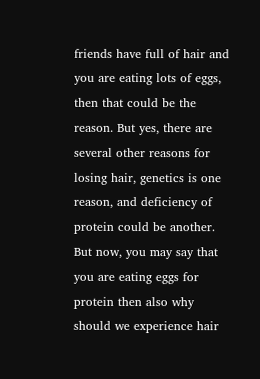friends have full of hair and you are eating lots of eggs, then that could be the reason. But yes, there are several other reasons for losing hair, genetics is one reason, and deficiency of protein could be another. But now, you may say that you are eating eggs for protein then also why should we experience hair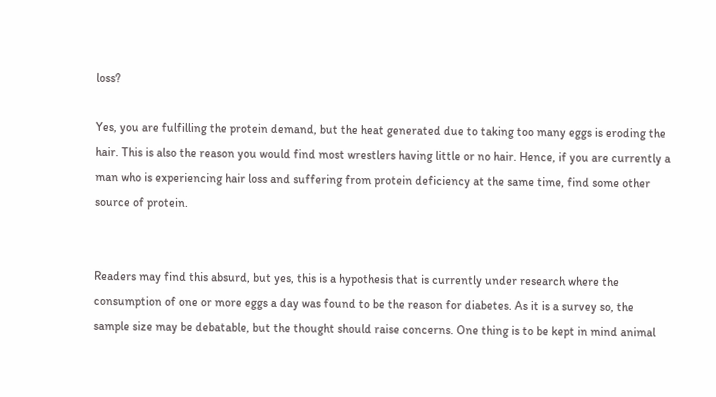loss?

Yes, you are fulfilling the protein demand, but the heat generated due to taking too many eggs is eroding the hair. This is also the reason you would find most wrestlers having little or no hair. Hence, if you are currently a man who is experiencing hair loss and suffering from protein deficiency at the same time, find some other source of protein.


Readers may find this absurd, but yes, this is a hypothesis that is currently under research where the consumption of one or more eggs a day was found to be the reason for diabetes. As it is a survey so, the sample size may be debatable, but the thought should raise concerns. One thing is to be kept in mind animal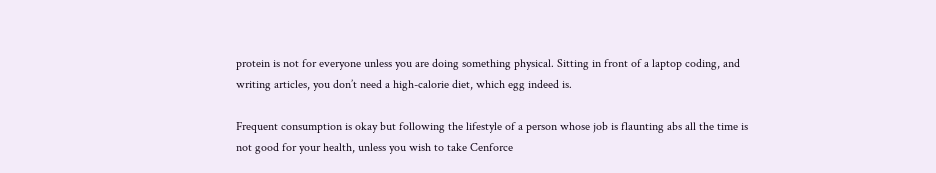protein is not for everyone unless you are doing something physical. Sitting in front of a laptop coding, and writing articles, you don’t need a high-calorie diet, which egg indeed is.

Frequent consumption is okay but following the lifestyle of a person whose job is flaunting abs all the time is not good for your health, unless you wish to take Cenforce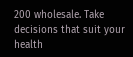200 wholesale. Take decisions that suit your health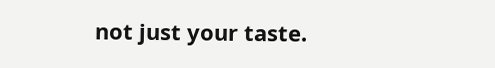not just your taste.